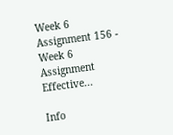Week 6 Assignment 156 - Week 6 Assignment Effective...

Info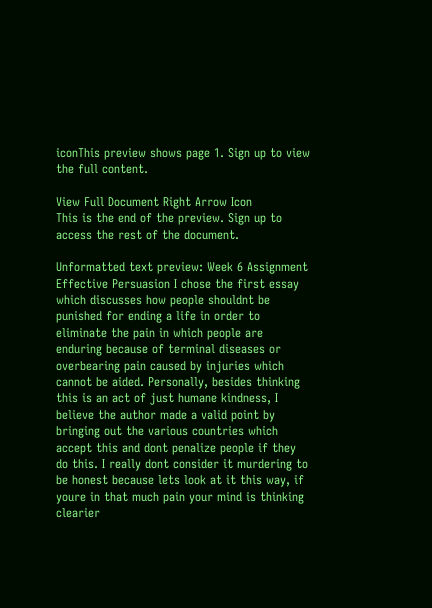iconThis preview shows page 1. Sign up to view the full content.

View Full Document Right Arrow Icon
This is the end of the preview. Sign up to access the rest of the document.

Unformatted text preview: Week 6 Assignment Effective Persuasion I chose the first essay which discusses how people shouldnt be punished for ending a life in order to eliminate the pain in which people are enduring because of terminal diseases or overbearing pain caused by injuries which cannot be aided. Personally, besides thinking this is an act of just humane kindness, I believe the author made a valid point by bringing out the various countries which accept this and dont penalize people if they do this. I really dont consider it murdering to be honest because lets look at it this way, if youre in that much pain your mind is thinking clearier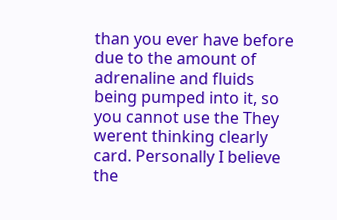than you ever have before due to the amount of adrenaline and fluids being pumped into it, so you cannot use the They werent thinking clearly card. Personally I believe the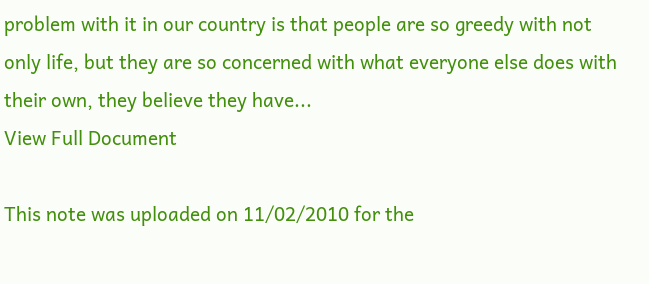problem with it in our country is that people are so greedy with not only life, but they are so concerned with what everyone else does with their own, they believe they have...
View Full Document

This note was uploaded on 11/02/2010 for the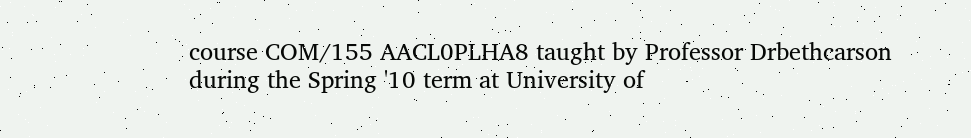course COM/155 AACL0PLHA8 taught by Professor Drbethcarson during the Spring '10 term at University of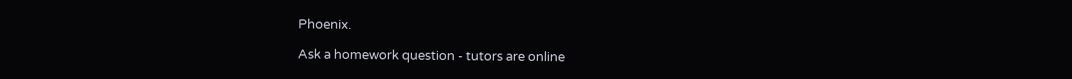Phoenix.

Ask a homework question - tutors are online